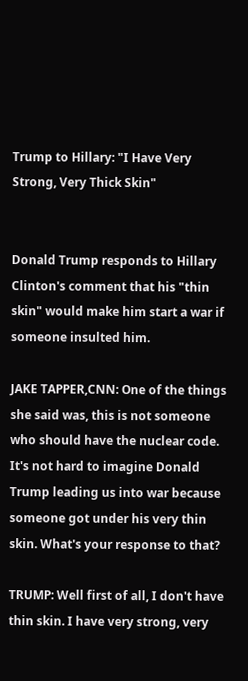Trump to Hillary: "I Have Very Strong, Very Thick Skin"


Donald Trump responds to Hillary Clinton's comment that his "thin skin" would make him start a war if someone insulted him.

JAKE TAPPER,CNN: One of the things she said was, this is not someone who should have the nuclear code. It's not hard to imagine Donald Trump leading us into war because someone got under his very thin skin. What's your response to that?

TRUMP: Well first of all, I don't have thin skin. I have very strong, very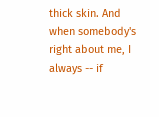thick skin. And when somebody's right about me, I always -- if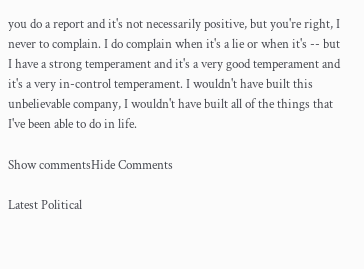you do a report and it's not necessarily positive, but you're right, I never to complain. I do complain when it's a lie or when it's -- but I have a strong temperament and it's a very good temperament and it's a very in-control temperament. I wouldn't have built this unbelievable company, I wouldn't have built all of the things that I've been able to do in life.

Show commentsHide Comments

Latest Political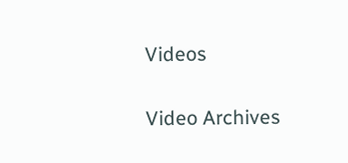Videos

Video Archives